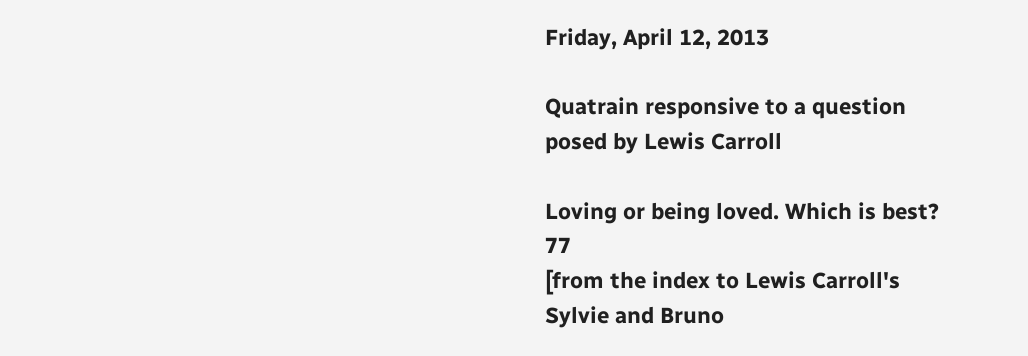Friday, April 12, 2013

Quatrain responsive to a question posed by Lewis Carroll

Loving or being loved. Which is best?           77
[from the index to Lewis Carroll's Sylvie and Bruno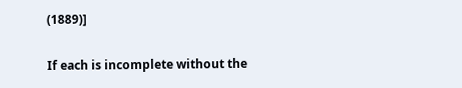(1889)]

If each is incomplete without the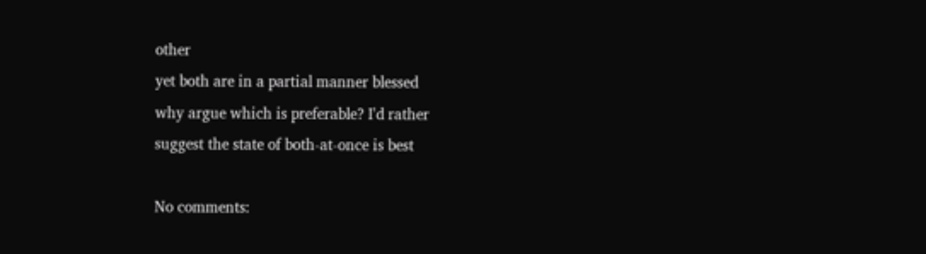other
yet both are in a partial manner blessed
why argue which is preferable? I'd rather
suggest the state of both-at-once is best

No comments: